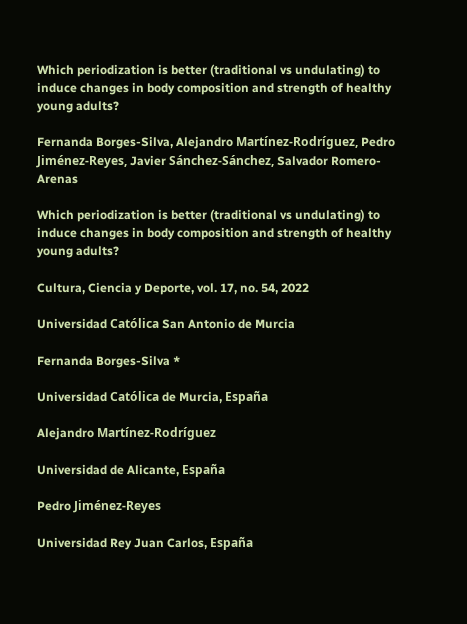Which periodization is better (traditional vs undulating) to induce changes in body composition and strength of healthy young adults?

Fernanda Borges-Silva, Alejandro Martínez-Rodríguez, Pedro Jiménez-Reyes, Javier Sánchez-Sánchez, Salvador Romero-Arenas

Which periodization is better (traditional vs undulating) to induce changes in body composition and strength of healthy young adults?

Cultura, Ciencia y Deporte, vol. 17, no. 54, 2022

Universidad Católica San Antonio de Murcia

Fernanda Borges-Silva *

Universidad Católica de Murcia, España

Alejandro Martínez-Rodríguez

Universidad de Alicante, España

Pedro Jiménez-Reyes

Universidad Rey Juan Carlos, España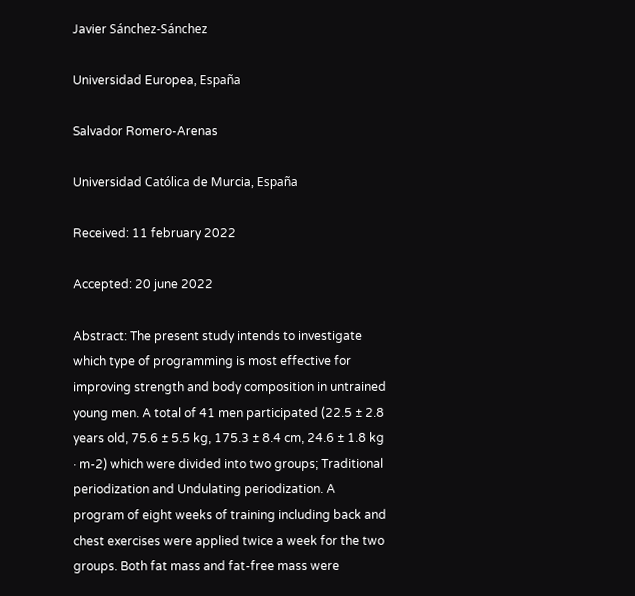Javier Sánchez-Sánchez

Universidad Europea, España

Salvador Romero-Arenas

Universidad Católica de Murcia, España

Received: 11 february 2022

Accepted: 20 june 2022

Abstract: The present study intends to investigate which type of programming is most effective for improving strength and body composition in untrained young men. A total of 41 men participated (22.5 ± 2.8 years old, 75.6 ± 5.5 kg, 175.3 ± 8.4 cm, 24.6 ± 1.8 kg · m-2) which were divided into two groups; Traditional periodization and Undulating periodization. A program of eight weeks of training including back and chest exercises were applied twice a week for the two groups. Both fat mass and fat-free mass were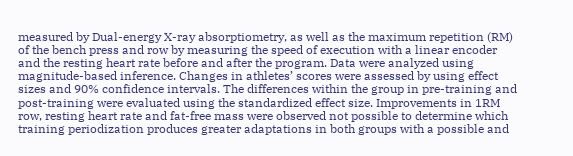measured by Dual-energy X-ray absorptiometry, as well as the maximum repetition (RM) of the bench press and row by measuring the speed of execution with a linear encoder and the resting heart rate before and after the program. Data were analyzed using magnitude-based inference. Changes in athletes’ scores were assessed by using effect sizes and 90% confidence intervals. The differences within the group in pre-training and post-training were evaluated using the standardized effect size. Improvements in 1RM row, resting heart rate and fat-free mass were observed not possible to determine which training periodization produces greater adaptations in both groups with a possible and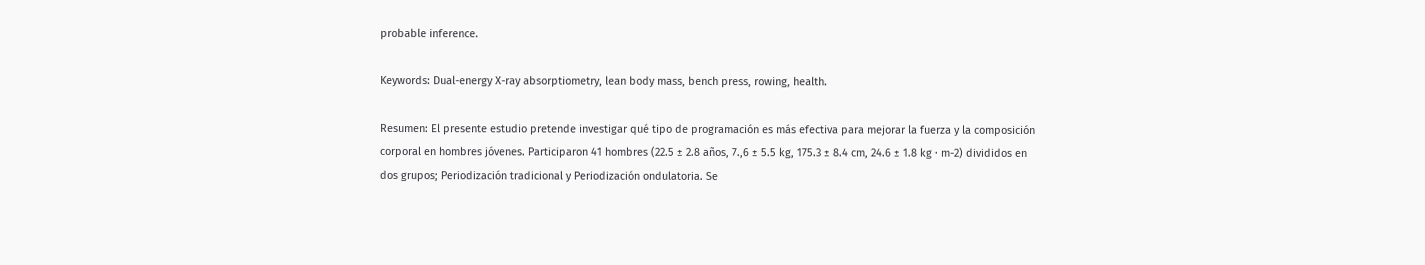probable inference.

Keywords: Dual-energy X-ray absorptiometry, lean body mass, bench press, rowing, health.

Resumen: El presente estudio pretende investigar qué tipo de programación es más efectiva para mejorar la fuerza y la composición corporal en hombres jóvenes. Participaron 41 hombres (22.5 ± 2.8 años, 7.,6 ± 5.5 kg, 175.3 ± 8.4 cm, 24.6 ± 1.8 kg · m-2) divididos en dos grupos; Periodización tradicional y Periodización ondulatoria. Se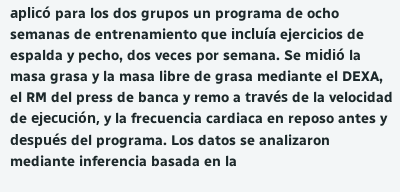aplicó para los dos grupos un programa de ocho semanas de entrenamiento que incluía ejercicios de espalda y pecho, dos veces por semana. Se midió la masa grasa y la masa libre de grasa mediante el DEXA, el RM del press de banca y remo a través de la velocidad de ejecución, y la frecuencia cardiaca en reposo antes y después del programa. Los datos se analizaron mediante inferencia basada en la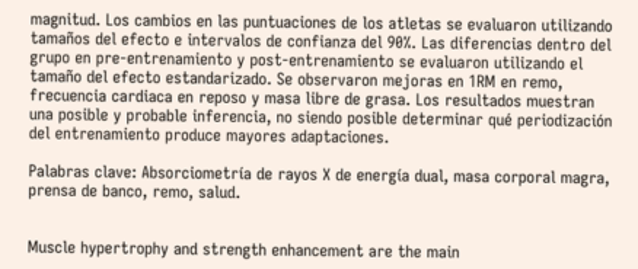magnitud. Los cambios en las puntuaciones de los atletas se evaluaron utilizando tamaños del efecto e intervalos de confianza del 90%. Las diferencias dentro del grupo en pre-entrenamiento y post-entrenamiento se evaluaron utilizando el tamaño del efecto estandarizado. Se observaron mejoras en 1RM en remo, frecuencia cardiaca en reposo y masa libre de grasa. Los resultados muestran una posible y probable inferencia, no siendo posible determinar qué periodización del entrenamiento produce mayores adaptaciones.

Palabras clave: Absorciometría de rayos X de energía dual, masa corporal magra, prensa de banco, remo, salud.


Muscle hypertrophy and strength enhancement are the main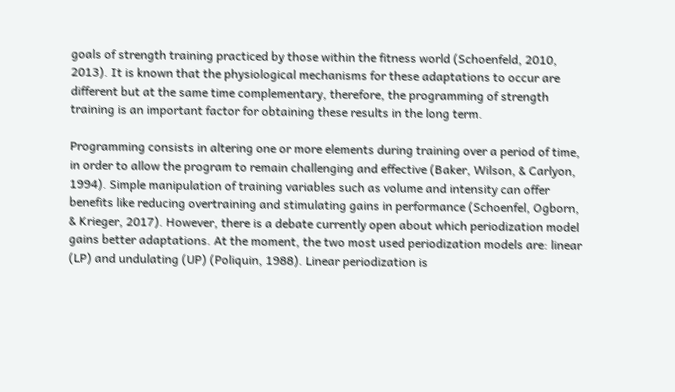goals of strength training practiced by those within the fitness world (Schoenfeld, 2010, 2013). It is known that the physiological mechanisms for these adaptations to occur are different but at the same time complementary, therefore, the programming of strength training is an important factor for obtaining these results in the long term.

Programming consists in altering one or more elements during training over a period of time, in order to allow the program to remain challenging and effective (Baker, Wilson, & Carlyon, 1994). Simple manipulation of training variables such as volume and intensity can offer benefits like reducing overtraining and stimulating gains in performance (Schoenfel, Ogborn, & Krieger, 2017). However, there is a debate currently open about which periodization model gains better adaptations. At the moment, the two most used periodization models are: linear (LP) and undulating (UP) (Poliquin, 1988). Linear periodization is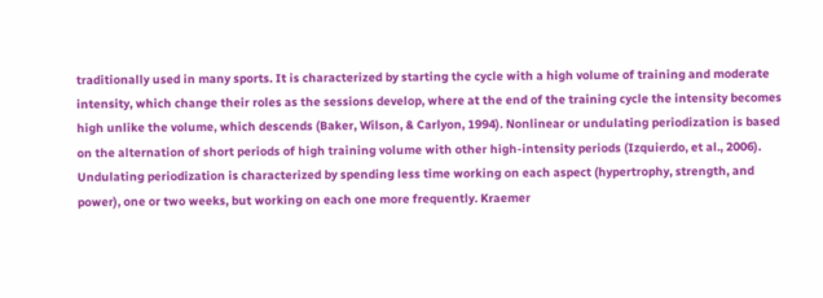traditionally used in many sports. It is characterized by starting the cycle with a high volume of training and moderate intensity, which change their roles as the sessions develop, where at the end of the training cycle the intensity becomes high unlike the volume, which descends (Baker, Wilson, & Carlyon, 1994). Nonlinear or undulating periodization is based on the alternation of short periods of high training volume with other high-intensity periods (Izquierdo, et al., 2006). Undulating periodization is characterized by spending less time working on each aspect (hypertrophy, strength, and power), one or two weeks, but working on each one more frequently. Kraemer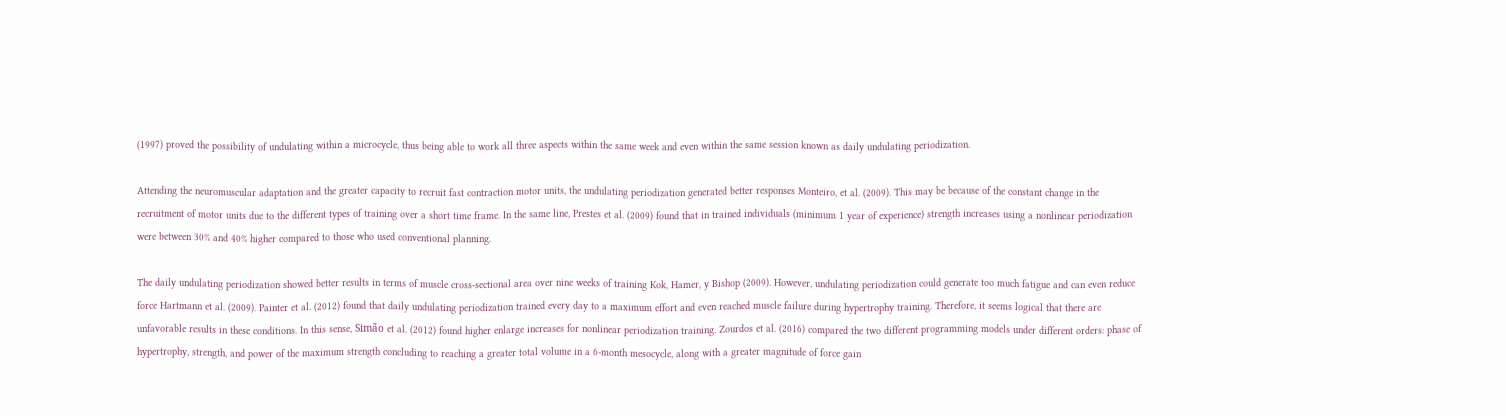(1997) proved the possibility of undulating within a microcycle, thus being able to work all three aspects within the same week and even within the same session known as daily undulating periodization.

Attending the neuromuscular adaptation and the greater capacity to recruit fast contraction motor units, the undulating periodization generated better responses Monteiro, et al. (2009). This may be because of the constant change in the recruitment of motor units due to the different types of training over a short time frame. In the same line, Prestes et al. (2009) found that in trained individuals (minimum 1 year of experience) strength increases using a nonlinear periodization were between 30% and 40% higher compared to those who used conventional planning.

The daily undulating periodization showed better results in terms of muscle cross-sectional area over nine weeks of training Kok, Hamer, y Bishop (2009). However, undulating periodization could generate too much fatigue and can even reduce force Hartmann et al. (2009). Painter et al. (2012) found that daily undulating periodization trained every day to a maximum effort and even reached muscle failure during hypertrophy training. Therefore, it seems logical that there are unfavorable results in these conditions. In this sense, Simão et al. (2012) found higher enlarge increases for nonlinear periodization training. Zourdos et al. (2016) compared the two different programming models under different orders: phase of hypertrophy, strength, and power of the maximum strength concluding to reaching a greater total volume in a 6-month mesocycle, along with a greater magnitude of force gain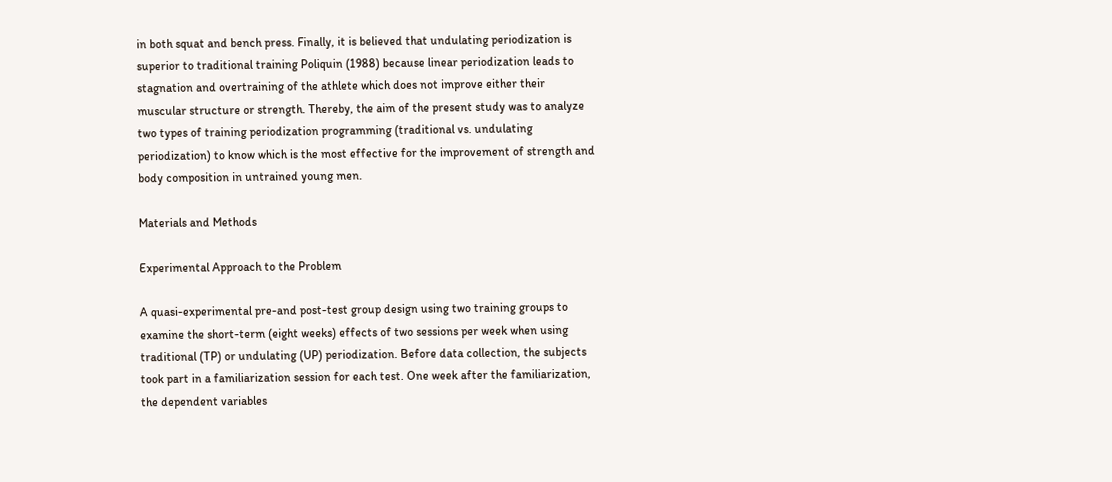in both squat and bench press. Finally, it is believed that undulating periodization is superior to traditional training Poliquin (1988) because linear periodization leads to stagnation and overtraining of the athlete which does not improve either their muscular structure or strength. Thereby, the aim of the present study was to analyze two types of training periodization programming (traditional vs. undulating periodization) to know which is the most effective for the improvement of strength and body composition in untrained young men.

Materials and Methods

Experimental Approach to the Problem

A quasi-experimental pre-and post-test group design using two training groups to examine the short-term (eight weeks) effects of two sessions per week when using traditional (TP) or undulating (UP) periodization. Before data collection, the subjects took part in a familiarization session for each test. One week after the familiarization, the dependent variables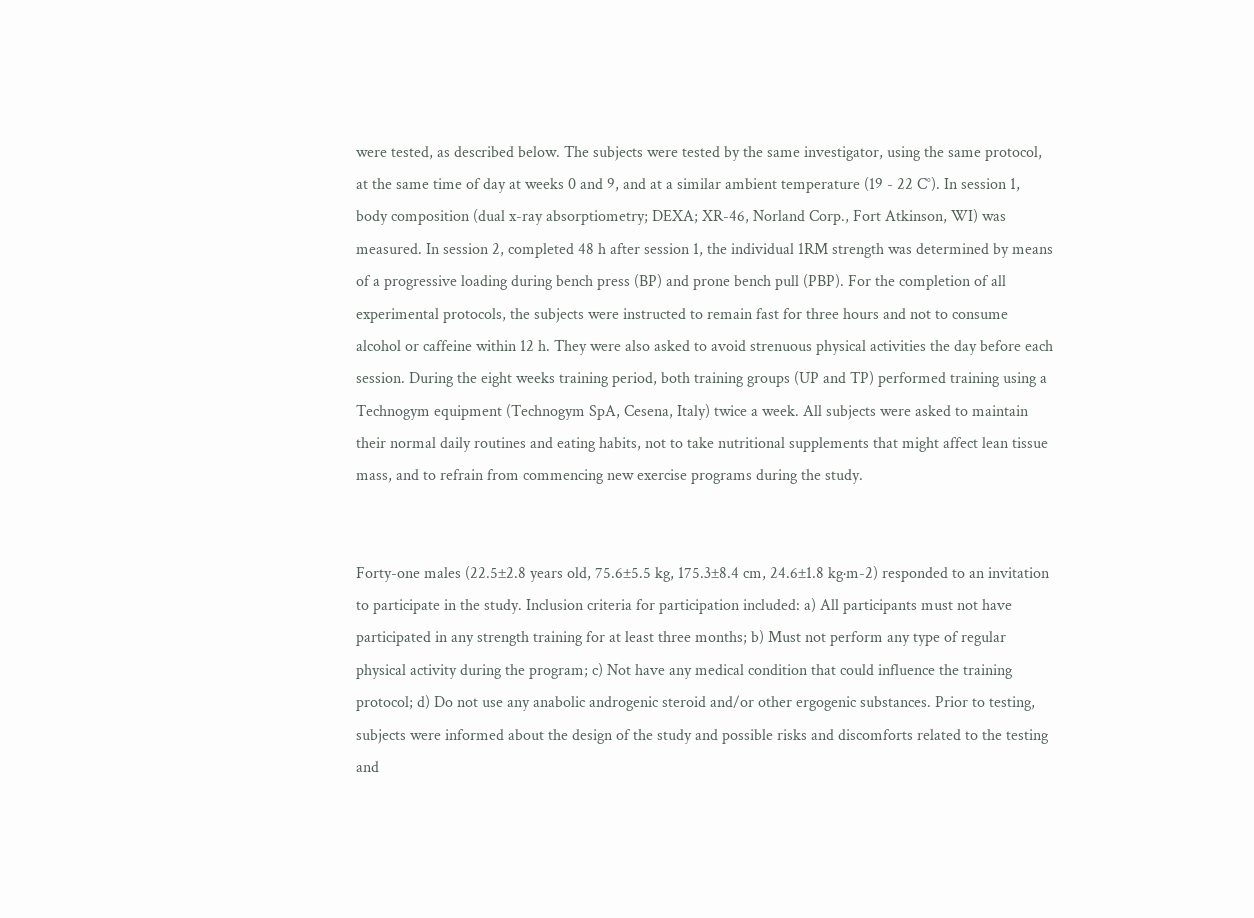were tested, as described below. The subjects were tested by the same investigator, using the same protocol, at the same time of day at weeks 0 and 9, and at a similar ambient temperature (19 - 22 C°). In session 1, body composition (dual x-ray absorptiometry; DEXA; XR-46, Norland Corp., Fort Atkinson, WI) was measured. In session 2, completed 48 h after session 1, the individual 1RM strength was determined by means of a progressive loading during bench press (BP) and prone bench pull (PBP). For the completion of all experimental protocols, the subjects were instructed to remain fast for three hours and not to consume alcohol or caffeine within 12 h. They were also asked to avoid strenuous physical activities the day before each session. During the eight weeks training period, both training groups (UP and TP) performed training using a Technogym equipment (Technogym SpA, Cesena, Italy) twice a week. All subjects were asked to maintain their normal daily routines and eating habits, not to take nutritional supplements that might affect lean tissue mass, and to refrain from commencing new exercise programs during the study.


Forty-one males (22.5±2.8 years old, 75.6±5.5 kg, 175.3±8.4 cm, 24.6±1.8 kg·m-2) responded to an invitation to participate in the study. Inclusion criteria for participation included: a) All participants must not have participated in any strength training for at least three months; b) Must not perform any type of regular physical activity during the program; c) Not have any medical condition that could influence the training protocol; d) Do not use any anabolic androgenic steroid and/or other ergogenic substances. Prior to testing, subjects were informed about the design of the study and possible risks and discomforts related to the testing and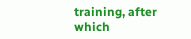training, after which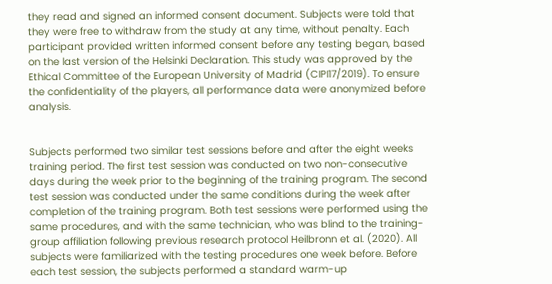they read and signed an informed consent document. Subjects were told that they were free to withdraw from the study at any time, without penalty. Each participant provided written informed consent before any testing began, based on the last version of the Helsinki Declaration. This study was approved by the Ethical Committee of the European University of Madrid (CIPI17/2019). To ensure the confidentiality of the players, all performance data were anonymized before analysis.


Subjects performed two similar test sessions before and after the eight weeks training period. The first test session was conducted on two non-consecutive days during the week prior to the beginning of the training program. The second test session was conducted under the same conditions during the week after completion of the training program. Both test sessions were performed using the same procedures, and with the same technician, who was blind to the training-group affiliation following previous research protocol Heilbronn et al. (2020). All subjects were familiarized with the testing procedures one week before. Before each test session, the subjects performed a standard warm-up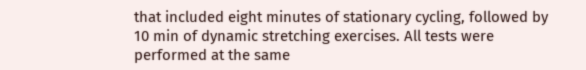that included eight minutes of stationary cycling, followed by 10 min of dynamic stretching exercises. All tests were performed at the same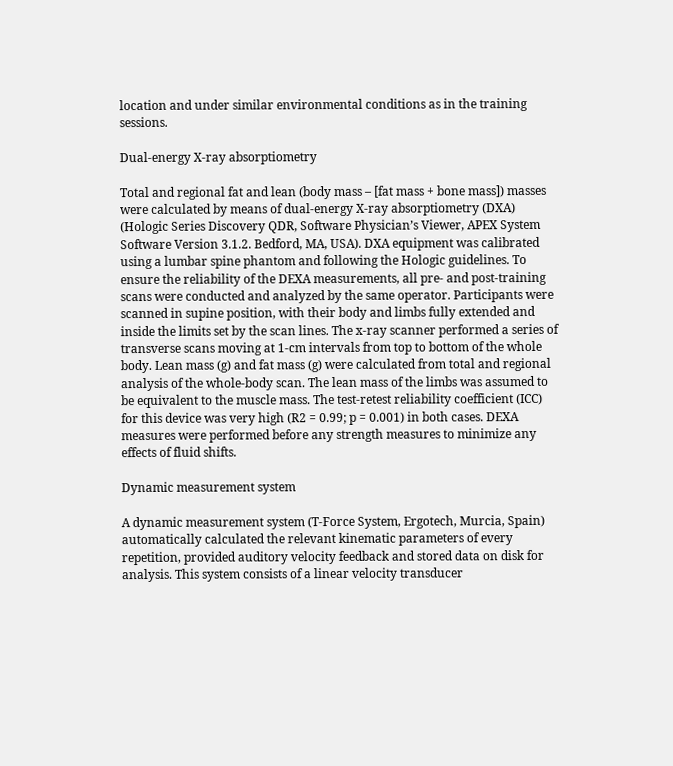location and under similar environmental conditions as in the training sessions.

Dual-energy X-ray absorptiometry

Total and regional fat and lean (body mass – [fat mass + bone mass]) masses were calculated by means of dual-energy X-ray absorptiometry (DXA) (Hologic Series Discovery QDR, Software Physician’s Viewer, APEX System Software Version 3.1.2. Bedford, MA, USA). DXA equipment was calibrated using a lumbar spine phantom and following the Hologic guidelines. To ensure the reliability of the DEXA measurements, all pre- and post-training scans were conducted and analyzed by the same operator. Participants were scanned in supine position, with their body and limbs fully extended and inside the limits set by the scan lines. The x-ray scanner performed a series of transverse scans moving at 1-cm intervals from top to bottom of the whole body. Lean mass (g) and fat mass (g) were calculated from total and regional analysis of the whole-body scan. The lean mass of the limbs was assumed to be equivalent to the muscle mass. The test-retest reliability coefficient (ICC) for this device was very high (R2 = 0.99; p = 0.001) in both cases. DEXA measures were performed before any strength measures to minimize any effects of fluid shifts.

Dynamic measurement system

A dynamic measurement system (T-Force System, Ergotech, Murcia, Spain) automatically calculated the relevant kinematic parameters of every repetition, provided auditory velocity feedback and stored data on disk for analysis. This system consists of a linear velocity transducer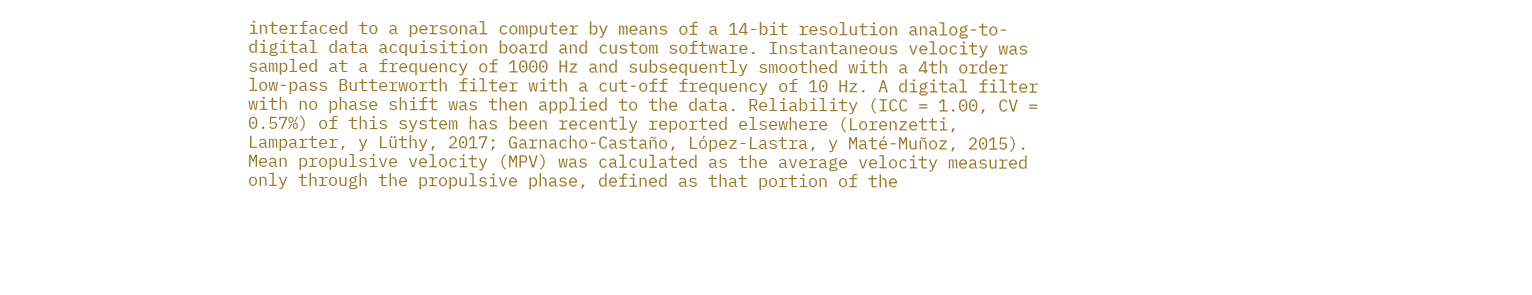interfaced to a personal computer by means of a 14-bit resolution analog-to-digital data acquisition board and custom software. Instantaneous velocity was sampled at a frequency of 1000 Hz and subsequently smoothed with a 4th order low-pass Butterworth filter with a cut-off frequency of 10 Hz. A digital filter with no phase shift was then applied to the data. Reliability (ICC = 1.00, CV = 0.57%) of this system has been recently reported elsewhere (Lorenzetti, Lamparter, y Lüthy, 2017; Garnacho-Castaño, López-Lastra, y Maté-Muñoz, 2015). Mean propulsive velocity (MPV) was calculated as the average velocity measured only through the propulsive phase, defined as that portion of the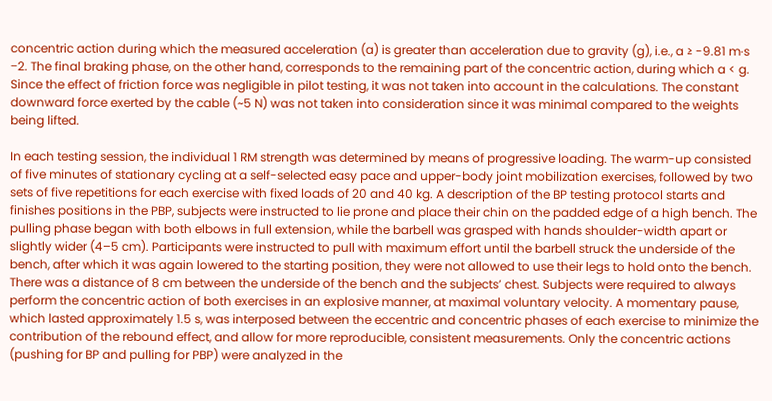concentric action during which the measured acceleration (a) is greater than acceleration due to gravity (g), i.e., a ≥ -9.81 m·s −2. The final braking phase, on the other hand, corresponds to the remaining part of the concentric action, during which a < g. Since the effect of friction force was negligible in pilot testing, it was not taken into account in the calculations. The constant downward force exerted by the cable (~5 N) was not taken into consideration since it was minimal compared to the weights being lifted.

In each testing session, the individual 1 RM strength was determined by means of progressive loading. The warm-up consisted of five minutes of stationary cycling at a self-selected easy pace and upper-body joint mobilization exercises, followed by two sets of five repetitions for each exercise with fixed loads of 20 and 40 kg. A description of the BP testing protocol starts and finishes positions in the PBP, subjects were instructed to lie prone and place their chin on the padded edge of a high bench. The pulling phase began with both elbows in full extension, while the barbell was grasped with hands shoulder-width apart or slightly wider (4–5 cm). Participants were instructed to pull with maximum effort until the barbell struck the underside of the bench, after which it was again lowered to the starting position, they were not allowed to use their legs to hold onto the bench. There was a distance of 8 cm between the underside of the bench and the subjects’ chest. Subjects were required to always perform the concentric action of both exercises in an explosive manner, at maximal voluntary velocity. A momentary pause, which lasted approximately 1.5 s, was interposed between the eccentric and concentric phases of each exercise to minimize the contribution of the rebound effect, and allow for more reproducible, consistent measurements. Only the concentric actions (pushing for BP and pulling for PBP) were analyzed in the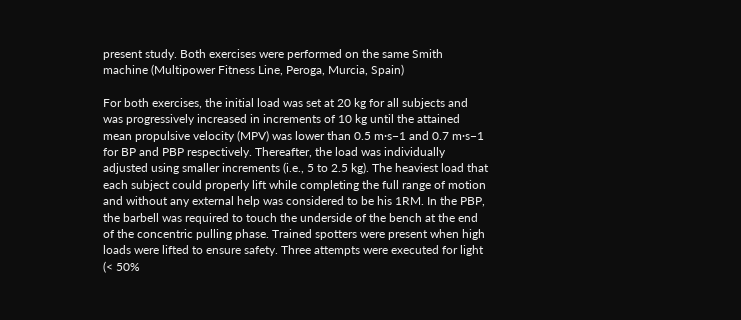present study. Both exercises were performed on the same Smith machine (Multipower Fitness Line, Peroga, Murcia, Spain)

For both exercises, the initial load was set at 20 kg for all subjects and was progressively increased in increments of 10 kg until the attained mean propulsive velocity (MPV) was lower than 0.5 m·s−1 and 0.7 m·s−1 for BP and PBP respectively. Thereafter, the load was individually adjusted using smaller increments (i.e., 5 to 2.5 kg). The heaviest load that each subject could properly lift while completing the full range of motion and without any external help was considered to be his 1RM. In the PBP, the barbell was required to touch the underside of the bench at the end of the concentric pulling phase. Trained spotters were present when high loads were lifted to ensure safety. Three attempts were executed for light (< 50%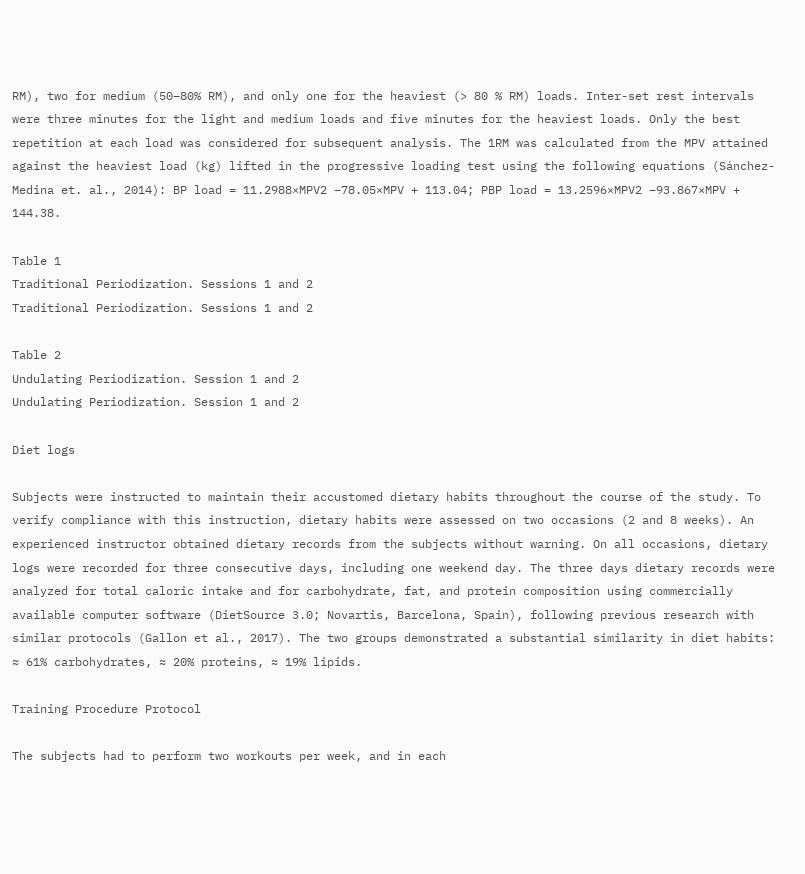RM), two for medium (50–80% RM), and only one for the heaviest (> 80 % RM) loads. Inter-set rest intervals were three minutes for the light and medium loads and five minutes for the heaviest loads. Only the best repetition at each load was considered for subsequent analysis. The 1RM was calculated from the MPV attained against the heaviest load (kg) lifted in the progressive loading test using the following equations (Sánchez-Medina et. al., 2014): BP load = 11.2988×MPV2 –78.05×MPV + 113.04; PBP load = 13.2596×MPV2 –93.867×MPV + 144.38.

Table 1
Traditional Periodization. Sessions 1 and 2
Traditional Periodization. Sessions 1 and 2

Table 2
Undulating Periodization. Session 1 and 2
Undulating Periodization. Session 1 and 2

Diet logs

Subjects were instructed to maintain their accustomed dietary habits throughout the course of the study. To verify compliance with this instruction, dietary habits were assessed on two occasions (2 and 8 weeks). An experienced instructor obtained dietary records from the subjects without warning. On all occasions, dietary logs were recorded for three consecutive days, including one weekend day. The three days dietary records were analyzed for total caloric intake and for carbohydrate, fat, and protein composition using commercially available computer software (DietSource 3.0; Novartis, Barcelona, Spain), following previous research with similar protocols (Gallon et al., 2017). The two groups demonstrated a substantial similarity in diet habits: ≈ 61% carbohydrates, ≈ 20% proteins, ≈ 19% lipids.

Training Procedure Protocol

The subjects had to perform two workouts per week, and in each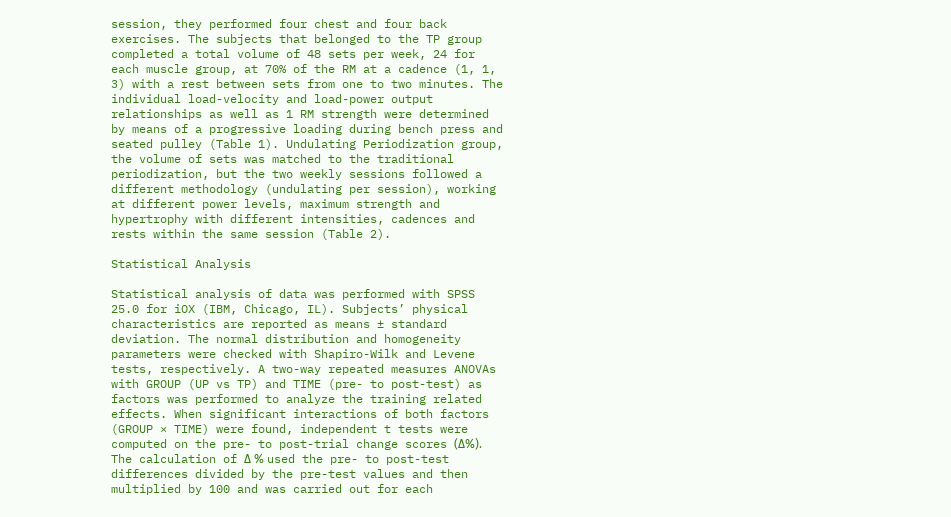session, they performed four chest and four back exercises. The subjects that belonged to the TP group completed a total volume of 48 sets per week, 24 for each muscle group, at 70% of the RM at a cadence (1, 1, 3) with a rest between sets from one to two minutes. The individual load-velocity and load-power output relationships as well as 1 RM strength were determined by means of a progressive loading during bench press and seated pulley (Table 1). Undulating Periodization group, the volume of sets was matched to the traditional periodization, but the two weekly sessions followed a different methodology (undulating per session), working at different power levels, maximum strength and hypertrophy with different intensities, cadences and rests within the same session (Table 2).

Statistical Analysis

Statistical analysis of data was performed with SPSS 25.0 for iOX (IBM, Chicago, IL). Subjects’ physical characteristics are reported as means ± standard deviation. The normal distribution and homogeneity parameters were checked with Shapiro-Wilk and Levene tests, respectively. A two-way repeated measures ANOVAs with GROUP (UP vs TP) and TIME (pre- to post-test) as factors was performed to analyze the training related effects. When significant interactions of both factors (GROUP × TIME) were found, independent t tests were computed on the pre- to post-trial change scores (Δ%). The calculation of Δ % used the pre- to post-test differences divided by the pre-test values and then multiplied by 100 and was carried out for each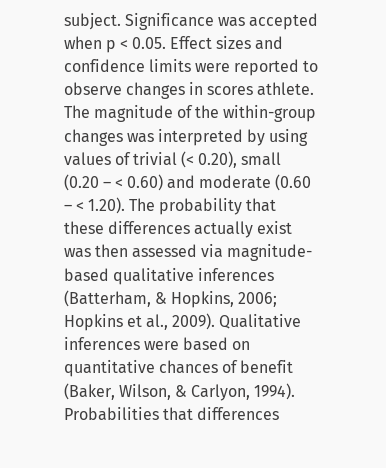subject. Significance was accepted when p < 0.05. Effect sizes and confidence limits were reported to observe changes in scores athlete. The magnitude of the within-group changes was interpreted by using values of trivial (< 0.20), small (0.20 – < 0.60) and moderate (0.60 – < 1.20). The probability that these differences actually exist was then assessed via magnitude-based qualitative inferences (Batterham, & Hopkins, 2006; Hopkins et al., 2009). Qualitative inferences were based on quantitative chances of benefit (Baker, Wilson, & Carlyon, 1994). Probabilities that differences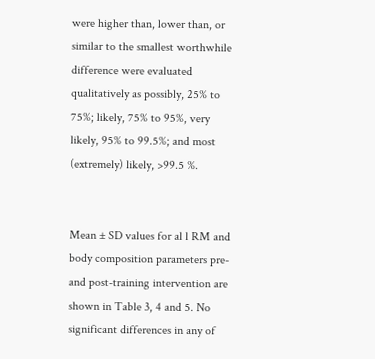were higher than, lower than, or similar to the smallest worthwhile difference were evaluated qualitatively as possibly, 25% to 75%; likely, 75% to 95%, very likely, 95% to 99.5%; and most (extremely) likely, >99.5 %.


Mean ± SD values for al l RM and body composition parameters pre- and post-training intervention are shown in Table 3, 4 and 5. No significant differences in any of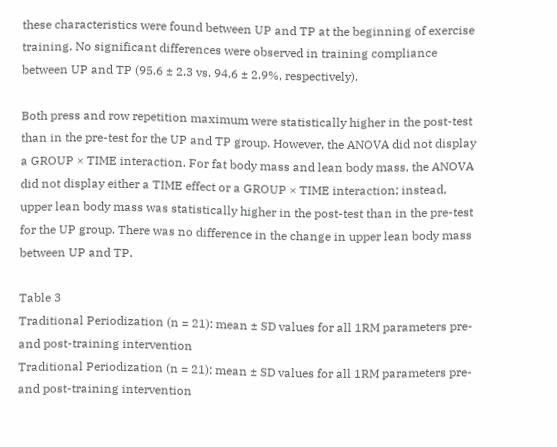these characteristics were found between UP and TP at the beginning of exercise training. No significant differences were observed in training compliance between UP and TP (95.6 ± 2.3 vs. 94.6 ± 2.9%, respectively).

Both press and row repetition maximum were statistically higher in the post-test than in the pre-test for the UP and TP group. However, the ANOVA did not display a GROUP × TIME interaction. For fat body mass and lean body mass, the ANOVA did not display either a TIME effect or a GROUP × TIME interaction; instead, upper lean body mass was statistically higher in the post-test than in the pre-test for the UP group. There was no difference in the change in upper lean body mass between UP and TP.

Table 3
Traditional Periodization (n = 21): mean ± SD values for all 1RM parameters pre- and post-training intervention
Traditional Periodization (n = 21): mean ± SD values for all 1RM parameters pre- and post-training intervention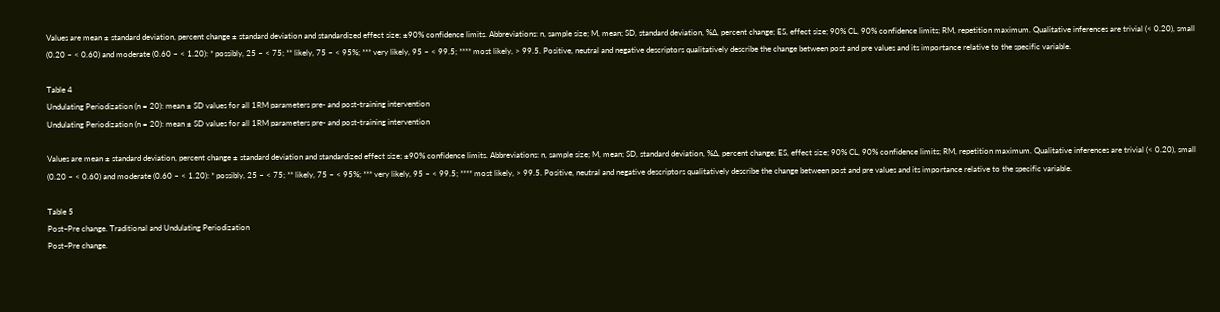Values are mean ± standard deviation, percent change ± standard deviation and standardized effect size; ±90% confidence limits. Abbreviations: n, sample size; M, mean; SD, standard deviation, %∆, percent change; ES, effect size; 90% CL, 90% confidence limits; RM, repetition maximum. Qualitative inferences are trivial (< 0.20), small (0.20 – < 0.60) and moderate (0.60 – < 1.20): * possibly, 25 – < 75; ** likely, 75 – < 95%; *** very likely, 95 – < 99.5; **** most likely, > 99.5. Positive, neutral and negative descriptors qualitatively describe the change between post and pre values and its importance relative to the specific variable.

Table 4
Undulating Periodization (n = 20): mean ± SD values for all 1RM parameters pre- and post-training intervention
Undulating Periodization (n = 20): mean ± SD values for all 1RM parameters pre- and post-training intervention

Values are mean ± standard deviation, percent change ± standard deviation and standardized effect size; ±90% confidence limits. Abbreviations: n, sample size; M, mean; SD, standard deviation, %∆, percent change; ES, effect size; 90% CL, 90% confidence limits; RM, repetition maximum. Qualitative inferences are trivial (< 0.20), small (0.20 – < 0.60) and moderate (0.60 – < 1.20): * possibly, 25 – < 75; ** likely, 75 – < 95%; *** very likely, 95 – < 99.5; **** most likely, > 99.5. Positive, neutral and negative descriptors qualitatively describe the change between post and pre values and its importance relative to the specific variable.

Table 5
Post‒Pre change. Traditional and Undulating Periodization
Post‒Pre change.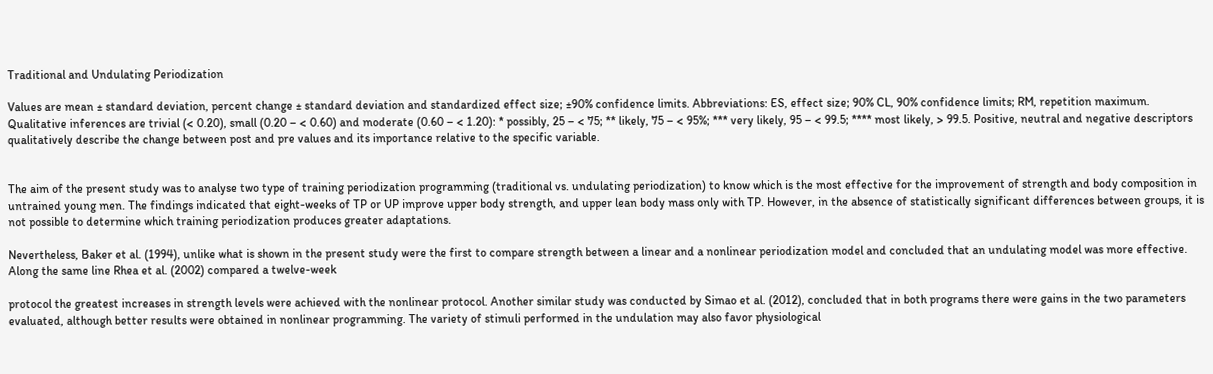Traditional and Undulating Periodization

Values are mean ± standard deviation, percent change ± standard deviation and standardized effect size; ±90% confidence limits. Abbreviations: ES, effect size; 90% CL, 90% confidence limits; RM, repetition maximum. Qualitative inferences are trivial (< 0.20), small (0.20 – < 0.60) and moderate (0.60 – < 1.20): * possibly, 25 – < 75; ** likely, 75 – < 95%; *** very likely, 95 – < 99.5; **** most likely, > 99.5. Positive, neutral and negative descriptors qualitatively describe the change between post and pre values and its importance relative to the specific variable.


The aim of the present study was to analyse two type of training periodization programming (traditional vs. undulating periodization) to know which is the most effective for the improvement of strength and body composition in untrained young men. The findings indicated that eight-weeks of TP or UP improve upper body strength, and upper lean body mass only with TP. However, in the absence of statistically significant differences between groups, it is not possible to determine which training periodization produces greater adaptations.

Nevertheless, Baker et al. (1994), unlike what is shown in the present study were the first to compare strength between a linear and a nonlinear periodization model and concluded that an undulating model was more effective. Along the same line Rhea et al. (2002) compared a twelve-week

protocol the greatest increases in strength levels were achieved with the nonlinear protocol. Another similar study was conducted by Simao et al. (2012), concluded that in both programs there were gains in the two parameters evaluated, although better results were obtained in nonlinear programming. The variety of stimuli performed in the undulation may also favor physiological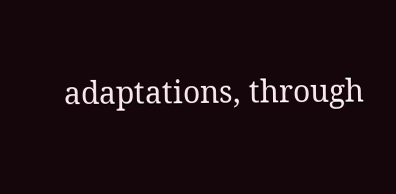adaptations, through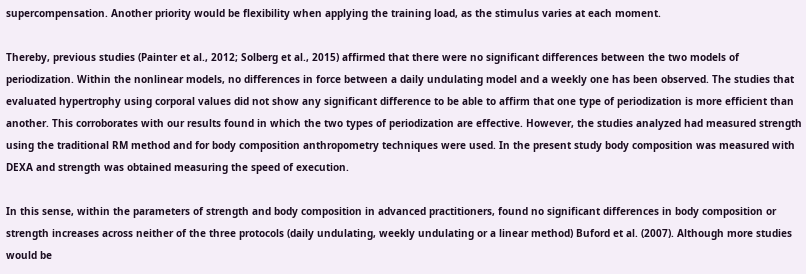supercompensation. Another priority would be flexibility when applying the training load, as the stimulus varies at each moment.

Thereby, previous studies (Painter et al., 2012; Solberg et al., 2015) affirmed that there were no significant differences between the two models of periodization. Within the nonlinear models, no differences in force between a daily undulating model and a weekly one has been observed. The studies that evaluated hypertrophy using corporal values did not show any significant difference to be able to affirm that one type of periodization is more efficient than another. This corroborates with our results found in which the two types of periodization are effective. However, the studies analyzed had measured strength using the traditional RM method and for body composition anthropometry techniques were used. In the present study body composition was measured with DEXA and strength was obtained measuring the speed of execution.

In this sense, within the parameters of strength and body composition in advanced practitioners, found no significant differences in body composition or strength increases across neither of the three protocols (daily undulating, weekly undulating or a linear method) Buford et al. (2007). Although more studies would be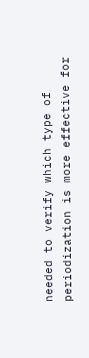needed to verify which type of periodization is more effective for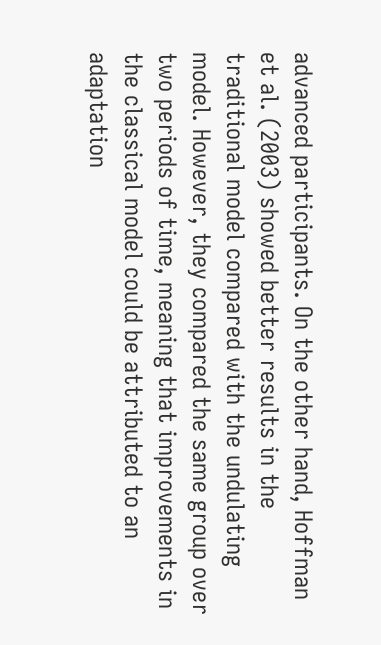advanced participants. On the other hand, Hoffman et al. (2003) showed better results in the traditional model compared with the undulating model. However, they compared the same group over two periods of time, meaning that improvements in the classical model could be attributed to an adaptation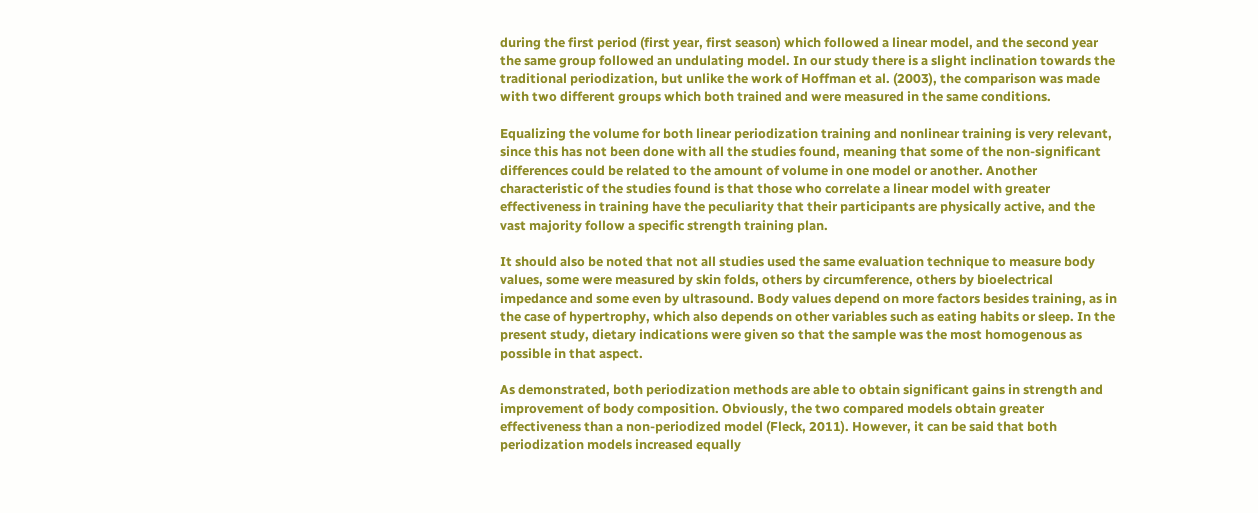during the first period (first year, first season) which followed a linear model, and the second year the same group followed an undulating model. In our study there is a slight inclination towards the traditional periodization, but unlike the work of Hoffman et al. (2003), the comparison was made with two different groups which both trained and were measured in the same conditions.

Equalizing the volume for both linear periodization training and nonlinear training is very relevant, since this has not been done with all the studies found, meaning that some of the non-significant differences could be related to the amount of volume in one model or another. Another characteristic of the studies found is that those who correlate a linear model with greater effectiveness in training have the peculiarity that their participants are physically active, and the vast majority follow a specific strength training plan.

It should also be noted that not all studies used the same evaluation technique to measure body values, some were measured by skin folds, others by circumference, others by bioelectrical impedance and some even by ultrasound. Body values depend on more factors besides training, as in the case of hypertrophy, which also depends on other variables such as eating habits or sleep. In the present study, dietary indications were given so that the sample was the most homogenous as possible in that aspect.

As demonstrated, both periodization methods are able to obtain significant gains in strength and improvement of body composition. Obviously, the two compared models obtain greater effectiveness than a non-periodized model (Fleck, 2011). However, it can be said that both periodization models increased equally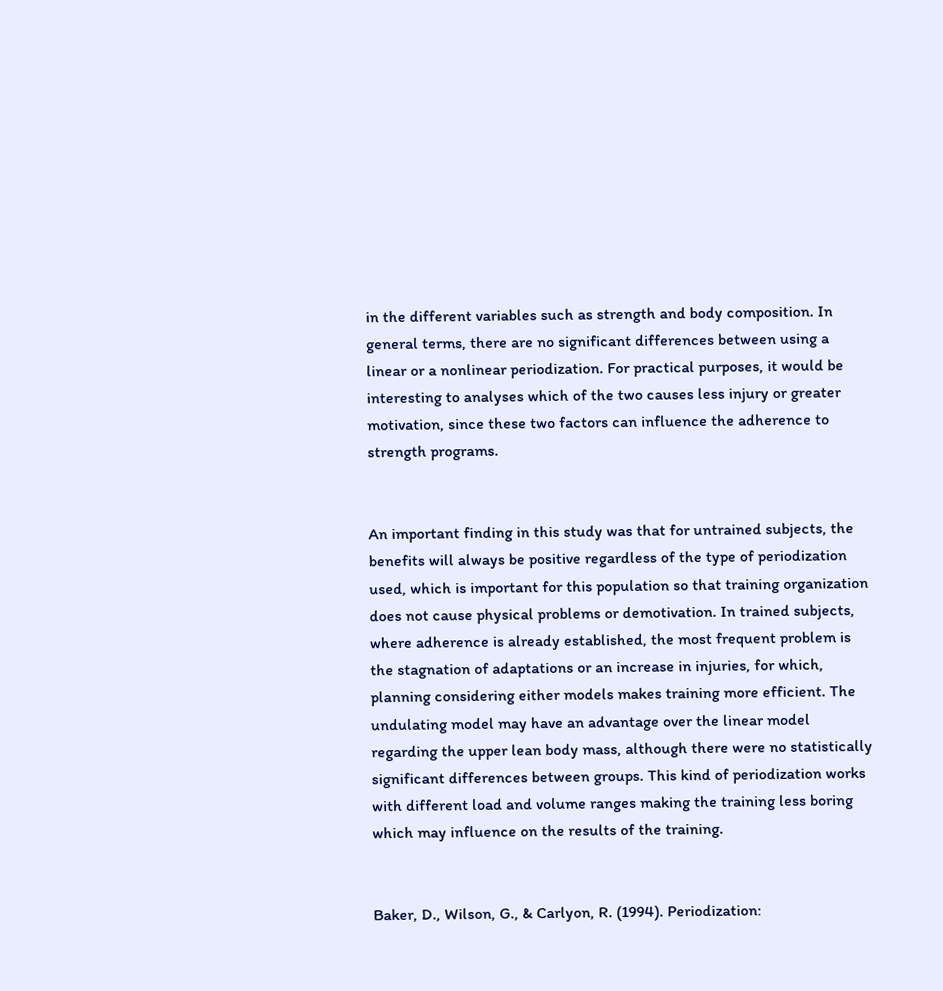in the different variables such as strength and body composition. In general terms, there are no significant differences between using a linear or a nonlinear periodization. For practical purposes, it would be interesting to analyses which of the two causes less injury or greater motivation, since these two factors can influence the adherence to strength programs.


An important finding in this study was that for untrained subjects, the benefits will always be positive regardless of the type of periodization used, which is important for this population so that training organization does not cause physical problems or demotivation. In trained subjects, where adherence is already established, the most frequent problem is the stagnation of adaptations or an increase in injuries, for which, planning considering either models makes training more efficient. The undulating model may have an advantage over the linear model regarding the upper lean body mass, although there were no statistically significant differences between groups. This kind of periodization works with different load and volume ranges making the training less boring which may influence on the results of the training.


Baker, D., Wilson, G., & Carlyon, R. (1994). Periodization: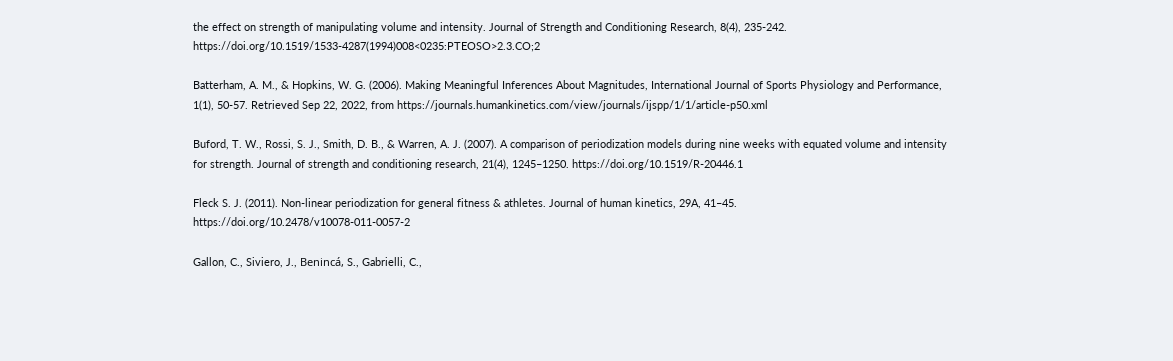the effect on strength of manipulating volume and intensity. Journal of Strength and Conditioning Research, 8(4), 235-242. https://doi.org/10.1519/1533-4287(1994)008<0235:PTEOSO>2.3.CO;2

Batterham, A. M., & Hopkins, W. G. (2006). Making Meaningful Inferences About Magnitudes, International Journal of Sports Physiology and Performance, 1(1), 50-57. Retrieved Sep 22, 2022, from https://journals.humankinetics.com/view/journals/ijspp/1/1/article-p50.xml

Buford, T. W., Rossi, S. J., Smith, D. B., & Warren, A. J. (2007). A comparison of periodization models during nine weeks with equated volume and intensity for strength. Journal of strength and conditioning research, 21(4), 1245–1250. https://doi.org/10.1519/R-20446.1

Fleck S. J. (2011). Non-linear periodization for general fitness & athletes. Journal of human kinetics, 29A, 41–45. https://doi.org/10.2478/v10078-011-0057-2

Gallon, C., Siviero, J., Benincá, S., Gabrielli, C.,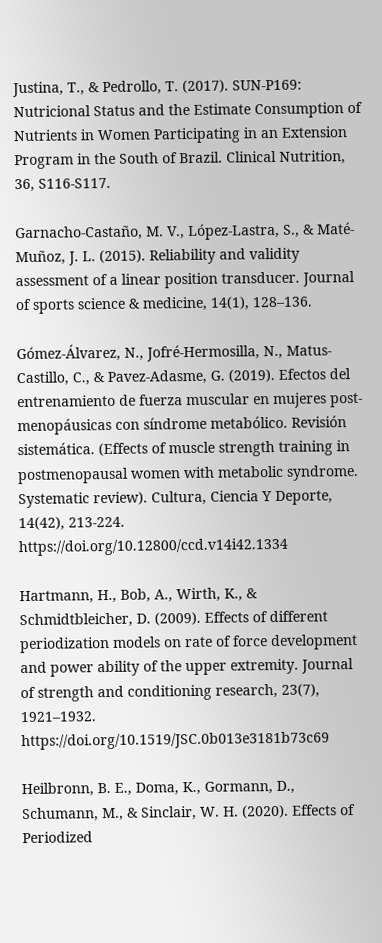Justina, T., & Pedrollo, T. (2017). SUN-P169: Nutricional Status and the Estimate Consumption of Nutrients in Women Participating in an Extension Program in the South of Brazil. Clinical Nutrition, 36, S116-S117.

Garnacho-Castaño, M. V., López-Lastra, S., & Maté-Muñoz, J. L. (2015). Reliability and validity assessment of a linear position transducer. Journal of sports science & medicine, 14(1), 128–136.

Gómez-Álvarez, N., Jofré-Hermosilla, N., Matus-Castillo, C., & Pavez-Adasme, G. (2019). Efectos del entrenamiento de fuerza muscular en mujeres post- menopáusicas con síndrome metabólico. Revisión sistemática. (Effects of muscle strength training in postmenopausal women with metabolic syndrome. Systematic review). Cultura, Ciencia Y Deporte, 14(42), 213-224. https://doi.org/10.12800/ccd.v14i42.1334

Hartmann, H., Bob, A., Wirth, K., & Schmidtbleicher, D. (2009). Effects of different periodization models on rate of force development and power ability of the upper extremity. Journal of strength and conditioning research, 23(7), 1921–1932. https://doi.org/10.1519/JSC.0b013e3181b73c69

Heilbronn, B. E., Doma, K., Gormann, D., Schumann, M., & Sinclair, W. H. (2020). Effects of Periodized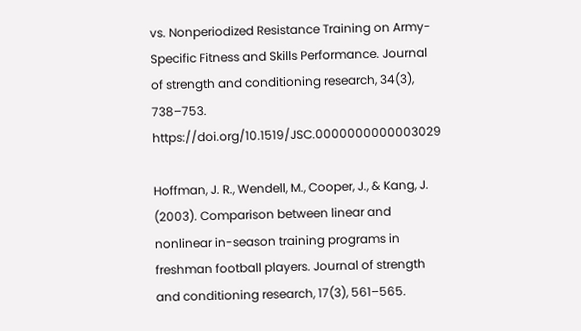vs. Nonperiodized Resistance Training on Army-Specific Fitness and Skills Performance. Journal of strength and conditioning research, 34(3), 738–753. https://doi.org/10.1519/JSC.0000000000003029

Hoffman, J. R., Wendell, M., Cooper, J., & Kang, J. (2003). Comparison between linear and nonlinear in-season training programs in freshman football players. Journal of strength and conditioning research, 17(3), 561–565.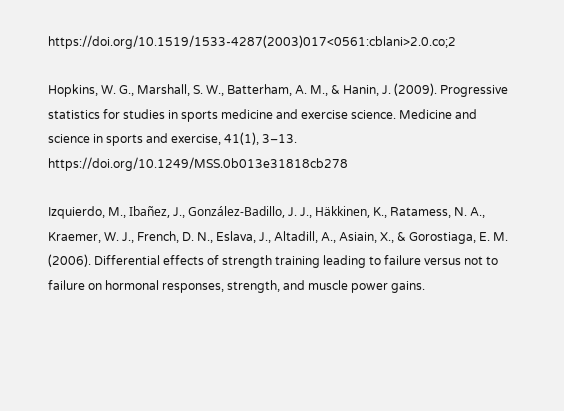https://doi.org/10.1519/1533-4287(2003)017<0561:cblani>2.0.co;2

Hopkins, W. G., Marshall, S. W., Batterham, A. M., & Hanin, J. (2009). Progressive statistics for studies in sports medicine and exercise science. Medicine and science in sports and exercise, 41(1), 3–13. https://doi.org/10.1249/MSS.0b013e31818cb278

Izquierdo, M., Ibañez, J., González-Badillo, J. J., Häkkinen, K., Ratamess, N. A., Kraemer, W. J., French, D. N., Eslava, J., Altadill, A., Asiain, X., & Gorostiaga, E. M. (2006). Differential effects of strength training leading to failure versus not to failure on hormonal responses, strength, and muscle power gains.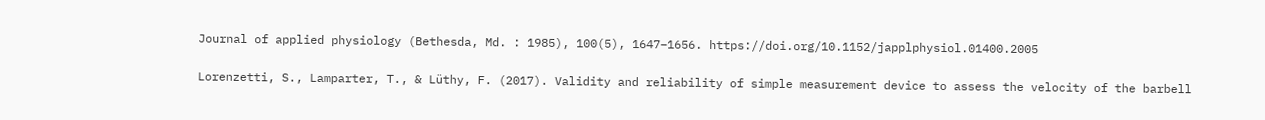Journal of applied physiology (Bethesda, Md. : 1985), 100(5), 1647–1656. https://doi.org/10.1152/japplphysiol.01400.2005

Lorenzetti, S., Lamparter, T., & Lüthy, F. (2017). Validity and reliability of simple measurement device to assess the velocity of the barbell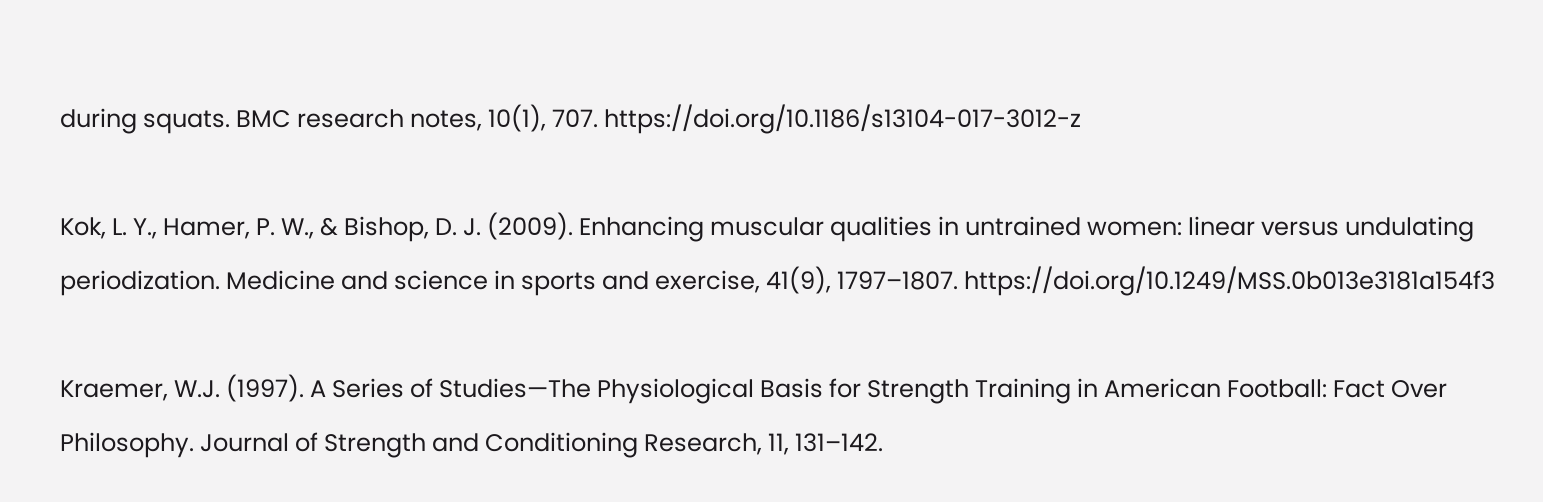during squats. BMC research notes, 10(1), 707. https://doi.org/10.1186/s13104-017-3012-z

Kok, L. Y., Hamer, P. W., & Bishop, D. J. (2009). Enhancing muscular qualities in untrained women: linear versus undulating periodization. Medicine and science in sports and exercise, 41(9), 1797–1807. https://doi.org/10.1249/MSS.0b013e3181a154f3

Kraemer, W.J. (1997). A Series of Studies—The Physiological Basis for Strength Training in American Football: Fact Over Philosophy. Journal of Strength and Conditioning Research, 11, 131–142.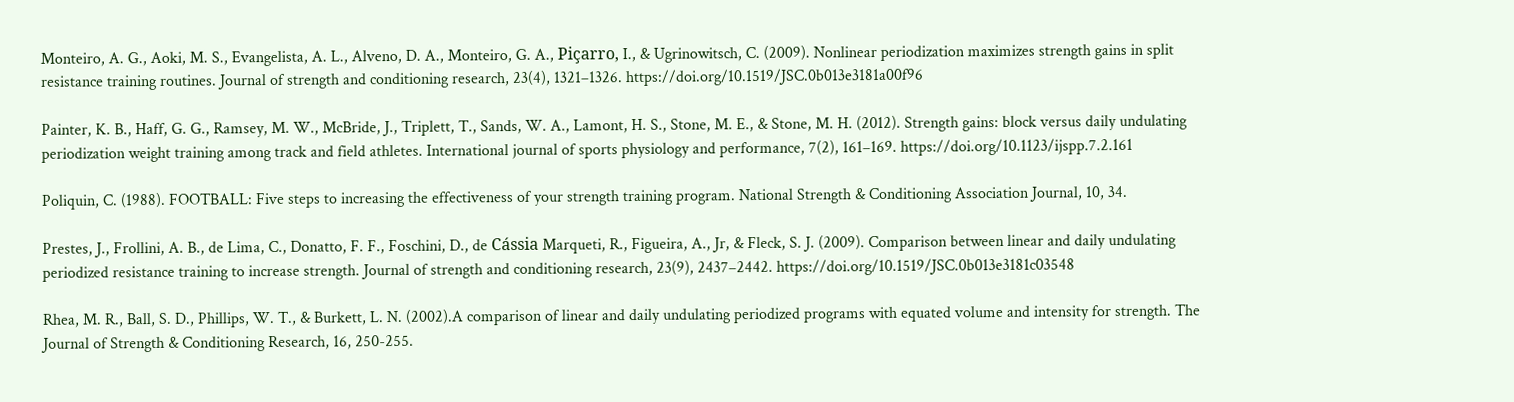Monteiro, A. G., Aoki, M. S., Evangelista, A. L., Alveno, D. A., Monteiro, G. A., Piçarro, I., & Ugrinowitsch, C. (2009). Nonlinear periodization maximizes strength gains in split resistance training routines. Journal of strength and conditioning research, 23(4), 1321–1326. https://doi.org/10.1519/JSC.0b013e3181a00f96

Painter, K. B., Haff, G. G., Ramsey, M. W., McBride, J., Triplett, T., Sands, W. A., Lamont, H. S., Stone, M. E., & Stone, M. H. (2012). Strength gains: block versus daily undulating periodization weight training among track and field athletes. International journal of sports physiology and performance, 7(2), 161–169. https://doi.org/10.1123/ijspp.7.2.161

Poliquin, C. (1988). FOOTBALL: Five steps to increasing the effectiveness of your strength training program. National Strength & Conditioning Association Journal, 10, 34.

Prestes, J., Frollini, A. B., de Lima, C., Donatto, F. F., Foschini, D., de Cássia Marqueti, R., Figueira, A., Jr, & Fleck, S. J. (2009). Comparison between linear and daily undulating periodized resistance training to increase strength. Journal of strength and conditioning research, 23(9), 2437–2442. https://doi.org/10.1519/JSC.0b013e3181c03548

Rhea, M. R., Ball, S. D., Phillips, W. T., & Burkett, L. N. (2002).A comparison of linear and daily undulating periodized programs with equated volume and intensity for strength. The Journal of Strength & Conditioning Research, 16, 250-255.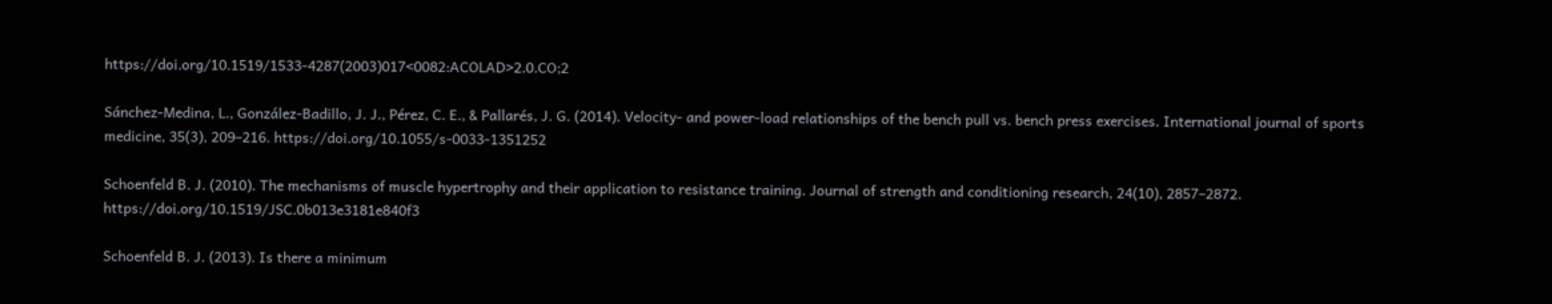https://doi.org/10.1519/1533-4287(2003)017<0082:ACOLAD>2.0.CO;2

Sánchez-Medina, L., González-Badillo, J. J., Pérez, C. E., & Pallarés, J. G. (2014). Velocity- and power-load relationships of the bench pull vs. bench press exercises. International journal of sports medicine, 35(3), 209–216. https://doi.org/10.1055/s-0033-1351252

Schoenfeld B. J. (2010). The mechanisms of muscle hypertrophy and their application to resistance training. Journal of strength and conditioning research, 24(10), 2857–2872. https://doi.org/10.1519/JSC.0b013e3181e840f3

Schoenfeld B. J. (2013). Is there a minimum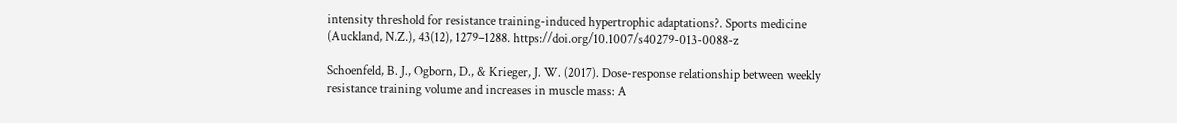intensity threshold for resistance training-induced hypertrophic adaptations?. Sports medicine (Auckland, N.Z.), 43(12), 1279–1288. https://doi.org/10.1007/s40279-013-0088-z

Schoenfeld, B. J., Ogborn, D., & Krieger, J. W. (2017). Dose-response relationship between weekly resistance training volume and increases in muscle mass: A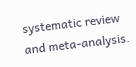systematic review and meta-analysis.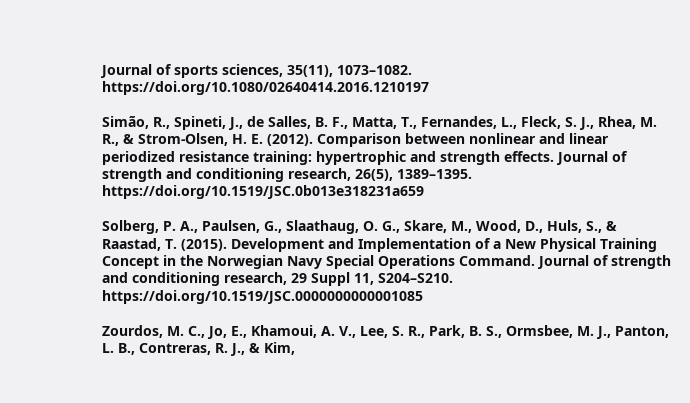Journal of sports sciences, 35(11), 1073–1082. https://doi.org/10.1080/02640414.2016.1210197

Simão, R., Spineti, J., de Salles, B. F., Matta, T., Fernandes, L., Fleck, S. J., Rhea, M. R., & Strom-Olsen, H. E. (2012). Comparison between nonlinear and linear periodized resistance training: hypertrophic and strength effects. Journal of strength and conditioning research, 26(5), 1389–1395. https://doi.org/10.1519/JSC.0b013e318231a659

Solberg, P. A., Paulsen, G., Slaathaug, O. G., Skare, M., Wood, D., Huls, S., & Raastad, T. (2015). Development and Implementation of a New Physical Training Concept in the Norwegian Navy Special Operations Command. Journal of strength and conditioning research, 29 Suppl 11, S204–S210. https://doi.org/10.1519/JSC.0000000000001085

Zourdos, M. C., Jo, E., Khamoui, A. V., Lee, S. R., Park, B. S., Ormsbee, M. J., Panton, L. B., Contreras, R. J., & Kim,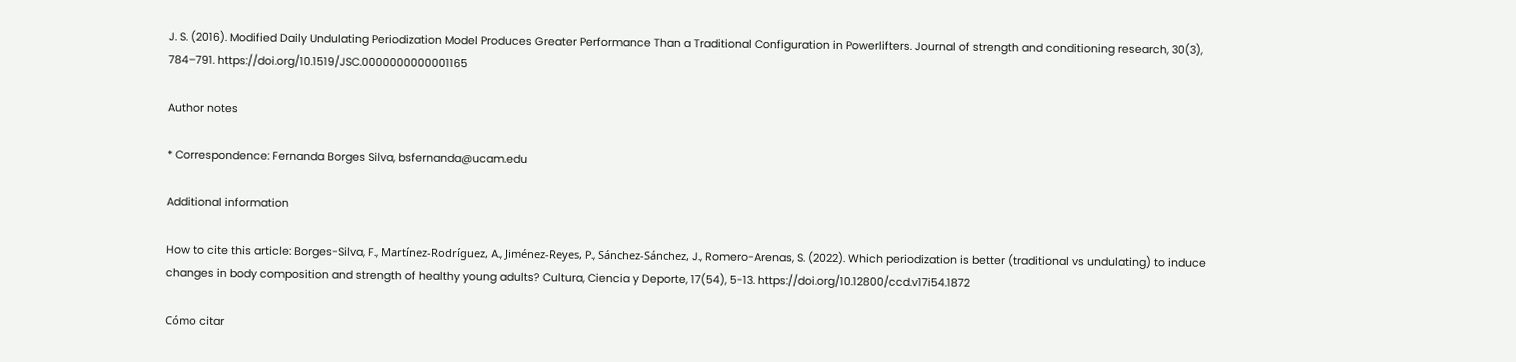J. S. (2016). Modified Daily Undulating Periodization Model Produces Greater Performance Than a Traditional Configuration in Powerlifters. Journal of strength and conditioning research, 30(3), 784–791. https://doi.org/10.1519/JSC.0000000000001165

Author notes

* Correspondence: Fernanda Borges Silva, bsfernanda@ucam.edu

Additional information

How to cite this article: Borges-Silva, F., Martínez-Rodríguez, A., Jiménez-Reyes, P., Sánchez-Sánchez, J., Romero-Arenas, S. (2022). Which periodization is better (traditional vs undulating) to induce changes in body composition and strength of healthy young adults? Cultura, Ciencia y Deporte, 17(54), 5-13. https://doi.org/10.12800/ccd.v17i54.1872

Cómo citar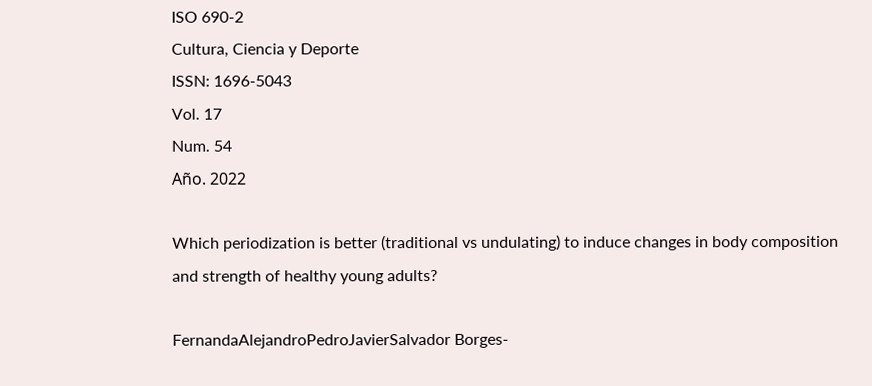ISO 690-2
Cultura, Ciencia y Deporte
ISSN: 1696-5043
Vol. 17
Num. 54
Año. 2022

Which periodization is better (traditional vs undulating) to induce changes in body composition and strength of healthy young adults?

FernandaAlejandroPedroJavierSalvador Borges-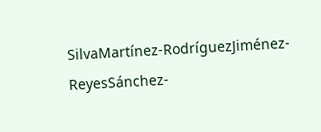SilvaMartínez-RodríguezJiménez-ReyesSánchez-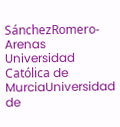SánchezRomero-Arenas
Universidad Católica de MurciaUniversidad de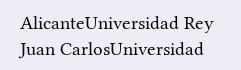AlicanteUniversidad Rey Juan CarlosUniversidad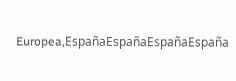Europea,EspañaEspañaEspañaEspaña